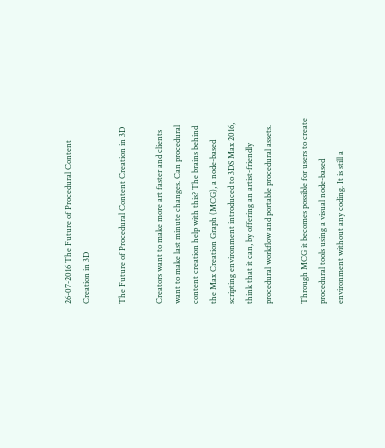26-07-2016 The Future of Procedural Content Creation in 3D

The Future of Procedural Content Creation in 3D

Creators want to make more art faster and clients want to make last minute changes. Can procedural content creation help with this? The brains behind the Max Creation Graph (MCG), a node-based scripting environment introduced to 3DS Max 2016, think that it can, by offering an artist-friendly procedural workflow and portable procedural assets.

Through MCG it becomes possible for users to create procedural tools using a visual node-based environment without any coding. It is still a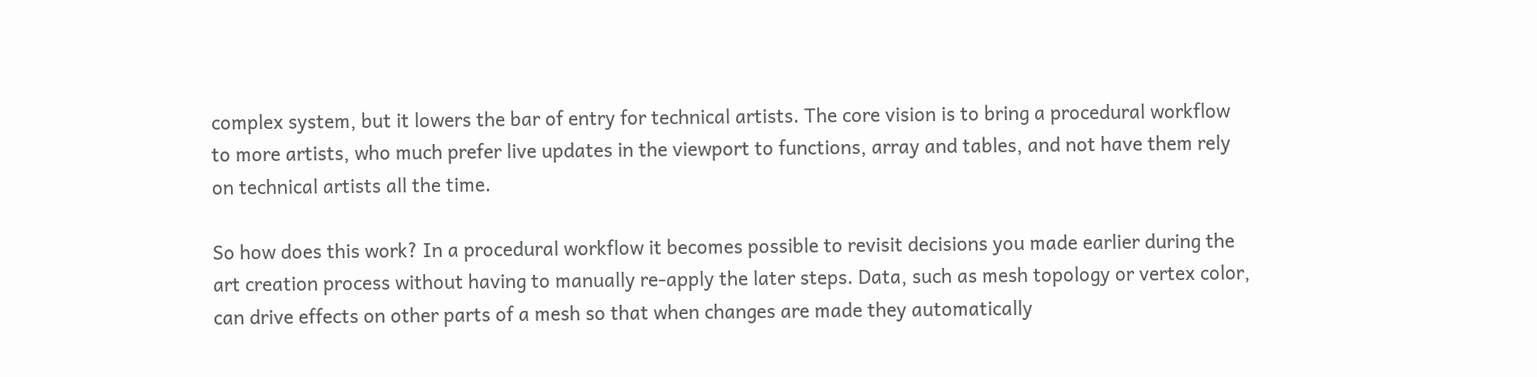complex system, but it lowers the bar of entry for technical artists. The core vision is to bring a procedural workflow to more artists, who much prefer live updates in the viewport to functions, array and tables, and not have them rely on technical artists all the time.

So how does this work? In a procedural workflow it becomes possible to revisit decisions you made earlier during the art creation process without having to manually re-apply the later steps. Data, such as mesh topology or vertex color, can drive effects on other parts of a mesh so that when changes are made they automatically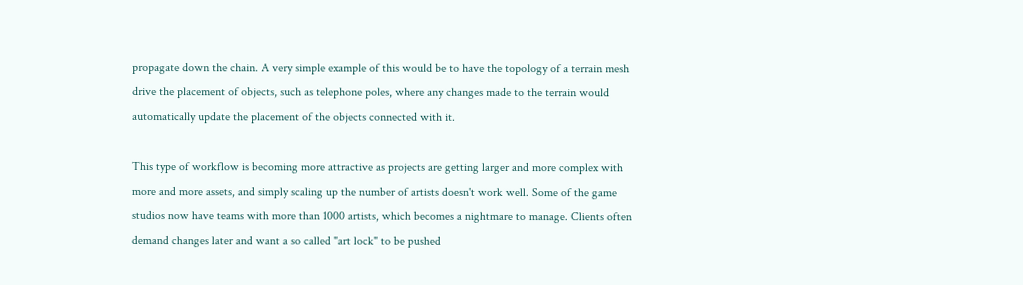propagate down the chain. A very simple example of this would be to have the topology of a terrain mesh drive the placement of objects, such as telephone poles, where any changes made to the terrain would automatically update the placement of the objects connected with it.

This type of workflow is becoming more attractive as projects are getting larger and more complex with more and more assets, and simply scaling up the number of artists doesn't work well. Some of the game studios now have teams with more than 1000 artists, which becomes a nightmare to manage. Clients often demand changes later and want a so called "art lock" to be pushed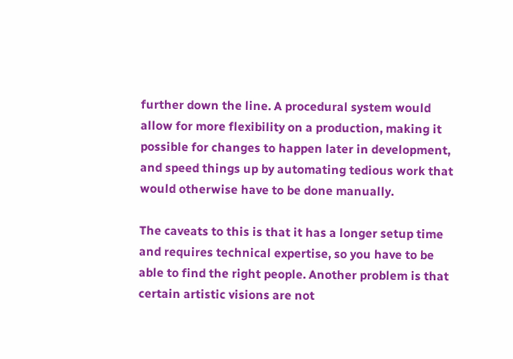further down the line. A procedural system would allow for more flexibility on a production, making it possible for changes to happen later in development, and speed things up by automating tedious work that would otherwise have to be done manually.

The caveats to this is that it has a longer setup time and requires technical expertise, so you have to be able to find the right people. Another problem is that certain artistic visions are not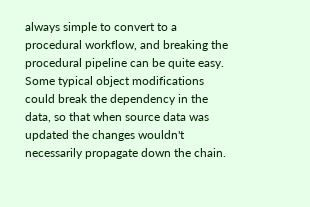always simple to convert to a procedural workflow, and breaking the procedural pipeline can be quite easy. Some typical object modifications could break the dependency in the data, so that when source data was updated the changes wouldn't necessarily propagate down the chain.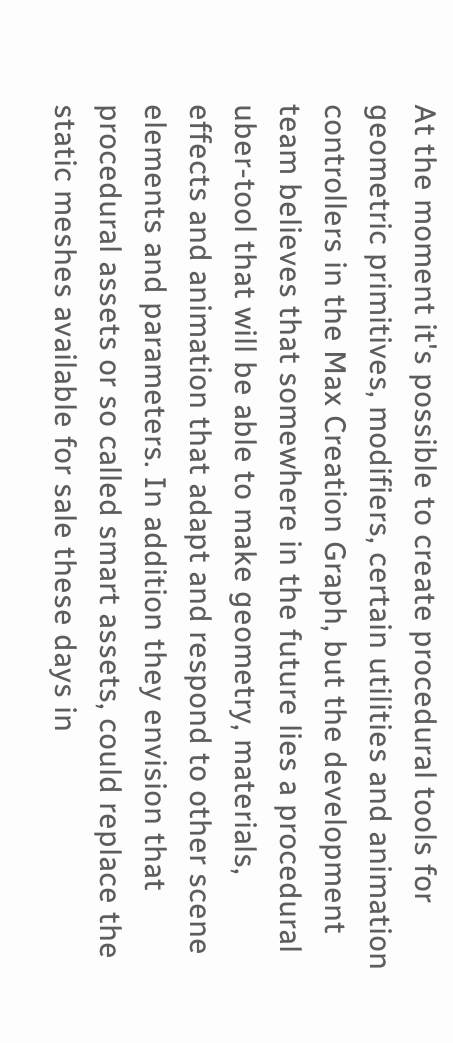At the moment it's possible to create procedural tools for geometric primitives, modifiers, certain utilities and animation controllers in the Max Creation Graph, but the development team believes that somewhere in the future lies a procedural uber-tool that will be able to make geometry, materials, effects and animation that adapt and respond to other scene elements and parameters. In addition they envision that procedural assets or so called smart assets, could replace the static meshes available for sale these days in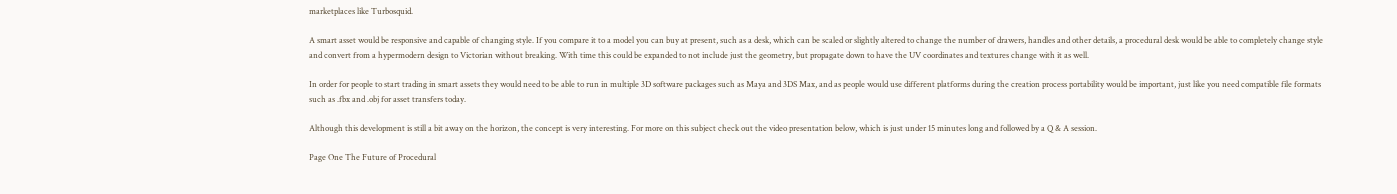marketplaces like Turbosquid.

A smart asset would be responsive and capable of changing style. If you compare it to a model you can buy at present, such as a desk, which can be scaled or slightly altered to change the number of drawers, handles and other details, a procedural desk would be able to completely change style and convert from a hypermodern design to Victorian without breaking. With time this could be expanded to not include just the geometry, but propagate down to have the UV coordinates and textures change with it as well.

In order for people to start trading in smart assets they would need to be able to run in multiple 3D software packages such as Maya and 3DS Max, and as people would use different platforms during the creation process portability would be important, just like you need compatible file formats such as .fbx and .obj for asset transfers today.

Although this development is still a bit away on the horizon, the concept is very interesting. For more on this subject check out the video presentation below, which is just under 15 minutes long and followed by a Q & A session.

Page One The Future of Procedural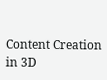Content Creation in 3D